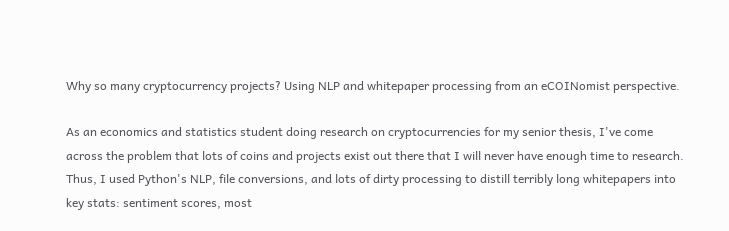Why so many cryptocurrency projects? Using NLP and whitepaper processing from an eCOINomist perspective.

As an economics and statistics student doing research on cryptocurrencies for my senior thesis, I've come across the problem that lots of coins and projects exist out there that I will never have enough time to research. Thus, I used Python's NLP, file conversions, and lots of dirty processing to distill terribly long whitepapers into key stats: sentiment scores, most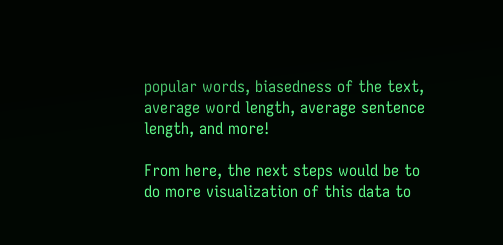popular words, biasedness of the text, average word length, average sentence length, and more!

From here, the next steps would be to do more visualization of this data to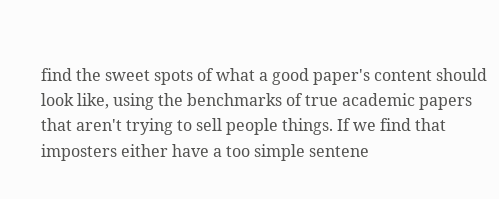find the sweet spots of what a good paper's content should look like, using the benchmarks of true academic papers that aren't trying to sell people things. If we find that imposters either have a too simple sentene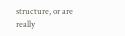structure, or are really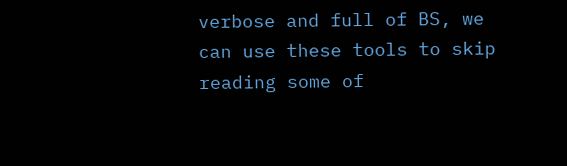verbose and full of BS, we can use these tools to skip reading some of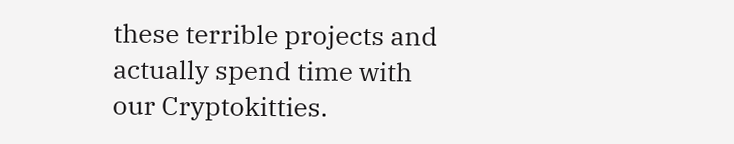these terrible projects and actually spend time with our Cryptokitties.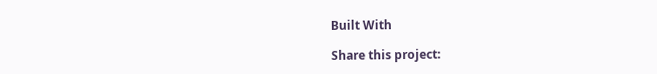Built With

Share this project: